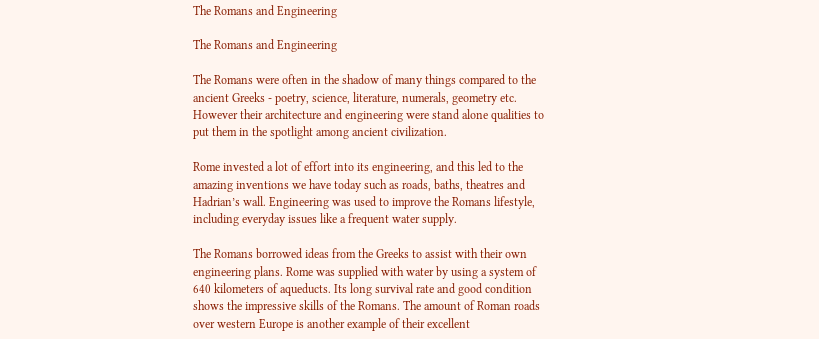The Romans and Engineering

The Romans and Engineering

The Romans were often in the shadow of many things compared to the ancient Greeks - poetry, science, literature, numerals, geometry etc. However their architecture and engineering were stand alone qualities to put them in the spotlight among ancient civilization.

Rome invested a lot of effort into its engineering, and this led to the amazing inventions we have today such as roads, baths, theatres and Hadrian’s wall. Engineering was used to improve the Romans lifestyle, including everyday issues like a frequent water supply.

The Romans borrowed ideas from the Greeks to assist with their own engineering plans. Rome was supplied with water by using a system of 640 kilometers of aqueducts. Its long survival rate and good condition shows the impressive skills of the Romans. The amount of Roman roads over western Europe is another example of their excellent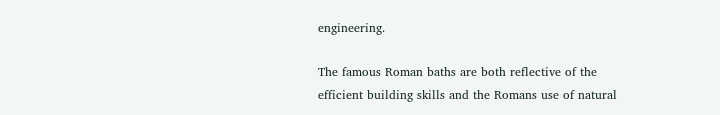engineering.

The famous Roman baths are both reflective of the efficient building skills and the Romans use of natural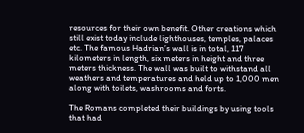resources for their own benefit. Other creations which still exist today include lighthouses, temples, palaces etc. The famous Hadrian’s wall is in total, 117 kilometers in length, six meters in height and three meters thickness. The wall was built to withstand all weathers and temperatures and held up to 1,000 men along with toilets, washrooms and forts.

The Romans completed their buildings by using tools that had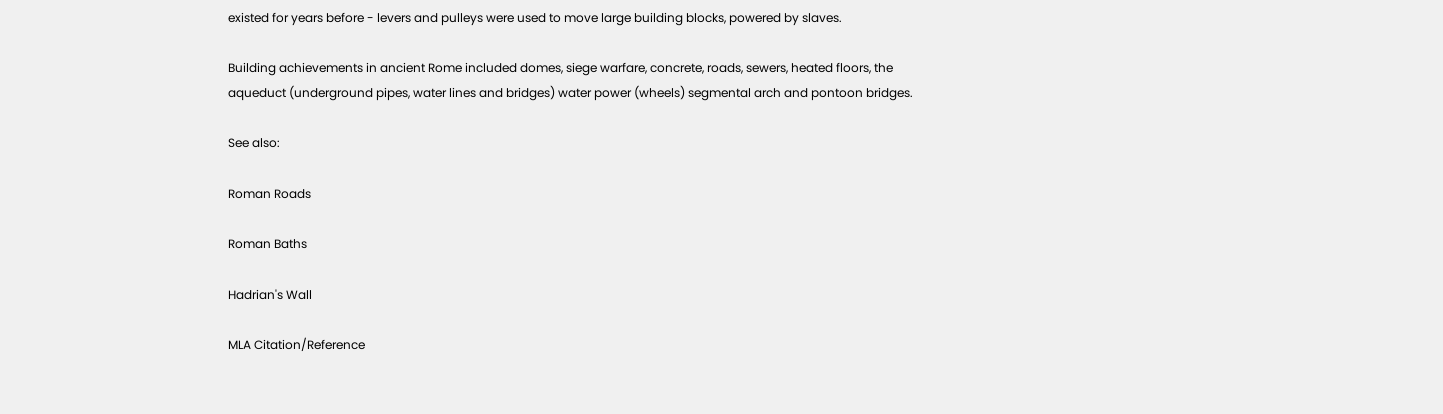existed for years before - levers and pulleys were used to move large building blocks, powered by slaves.

Building achievements in ancient Rome included domes, siege warfare, concrete, roads, sewers, heated floors, the aqueduct (underground pipes, water lines and bridges) water power (wheels) segmental arch and pontoon bridges.

See also:

Roman Roads

Roman Baths

Hadrian's Wall

MLA Citation/Reference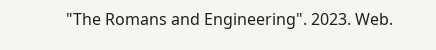"The Romans and Engineering". 2023. Web.